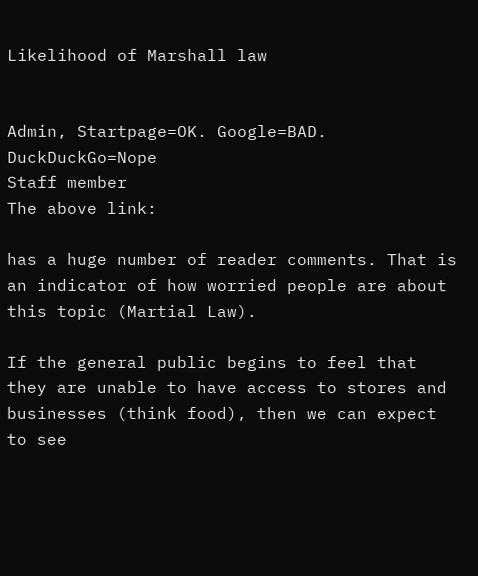Likelihood of Marshall law


Admin, Startpage=OK. Google=BAD. DuckDuckGo=Nope
Staff member
The above link:

has a huge number of reader comments. That is an indicator of how worried people are about this topic (Martial Law).

If the general public begins to feel that they are unable to have access to stores and businesses (think food), then we can expect to see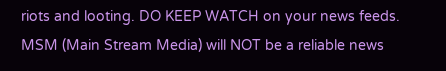riots and looting. DO KEEP WATCH on your news feeds. MSM (Main Stream Media) will NOT be a reliable news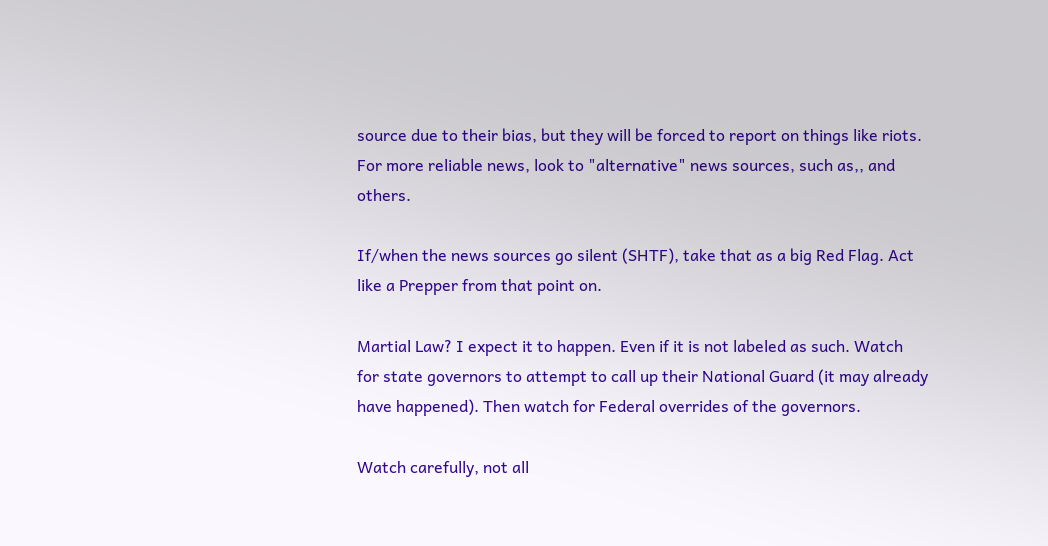source due to their bias, but they will be forced to report on things like riots. For more reliable news, look to "alternative" news sources, such as,, and others.

If/when the news sources go silent (SHTF), take that as a big Red Flag. Act like a Prepper from that point on.

Martial Law? I expect it to happen. Even if it is not labeled as such. Watch for state governors to attempt to call up their National Guard (it may already have happened). Then watch for Federal overrides of the governors.

Watch carefully, not all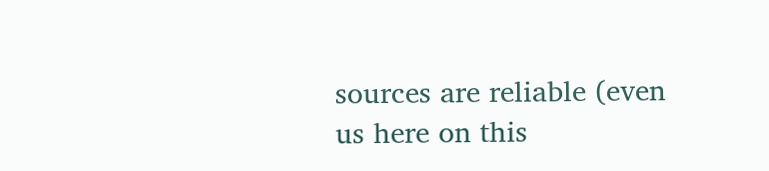sources are reliable (even us here on this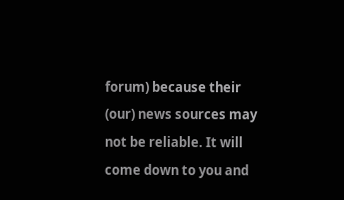forum) because their (our) news sources may not be reliable. It will come down to you and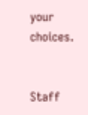your choices.


Staff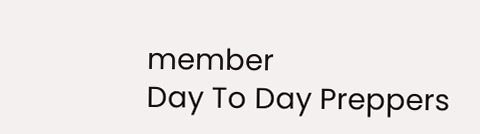member
Day To Day Preppers